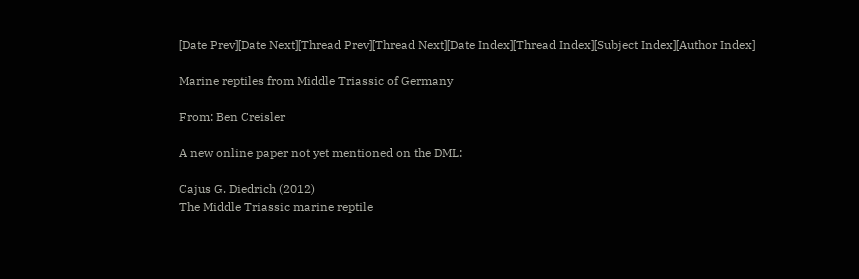[Date Prev][Date Next][Thread Prev][Thread Next][Date Index][Thread Index][Subject Index][Author Index]

Marine reptiles from Middle Triassic of Germany

From: Ben Creisler

A new online paper not yet mentioned on the DML:

Cajus G. Diedrich (2012)
The Middle Triassic marine reptile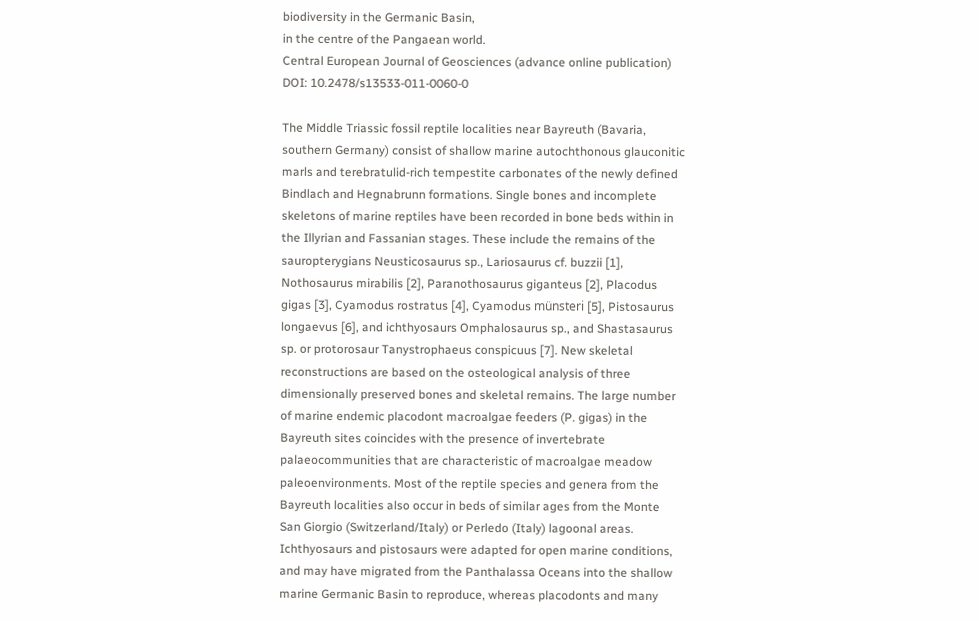biodiversity in the Germanic Basin,
in the centre of the Pangaean world.
Central European Journal of Geosciences (advance online publication)
DOI: 10.2478/s13533-011-0060-0

The Middle Triassic fossil reptile localities near Bayreuth (Bavaria,
southern Germany) consist of shallow marine autochthonous glauconitic
marls and terebratulid-rich tempestite carbonates of the newly defined
Bindlach and Hegnabrunn formations. Single bones and incomplete
skeletons of marine reptiles have been recorded in bone beds within in
the Illyrian and Fassanian stages. These include the remains of the
sauropterygians Neusticosaurus sp., Lariosaurus cf. buzzii [1],
Nothosaurus mirabilis [2], Paranothosaurus giganteus [2], Placodus
gigas [3], Cyamodus rostratus [4], Cyamodus münsteri [5], Pistosaurus
longaevus [6], and ichthyosaurs Omphalosaurus sp., and Shastasaurus
sp. or protorosaur Tanystrophaeus conspicuus [7]. New skeletal
reconstructions are based on the osteological analysis of three
dimensionally preserved bones and skeletal remains. The large number
of marine endemic placodont macroalgae feeders (P. gigas) in the
Bayreuth sites coincides with the presence of invertebrate
palaeocommunities that are characteristic of macroalgae meadow
paleoenvironments. Most of the reptile species and genera from the
Bayreuth localities also occur in beds of similar ages from the Monte
San Giorgio (Switzerland/Italy) or Perledo (Italy) lagoonal areas.
Ichthyosaurs and pistosaurs were adapted for open marine conditions,
and may have migrated from the Panthalassa Oceans into the shallow
marine Germanic Basin to reproduce, whereas placodonts and many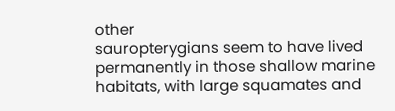other
sauropterygians seem to have lived permanently in those shallow marine
habitats, with large squamates and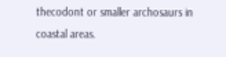thecodont or smaller archosaurs in
coastal areas.